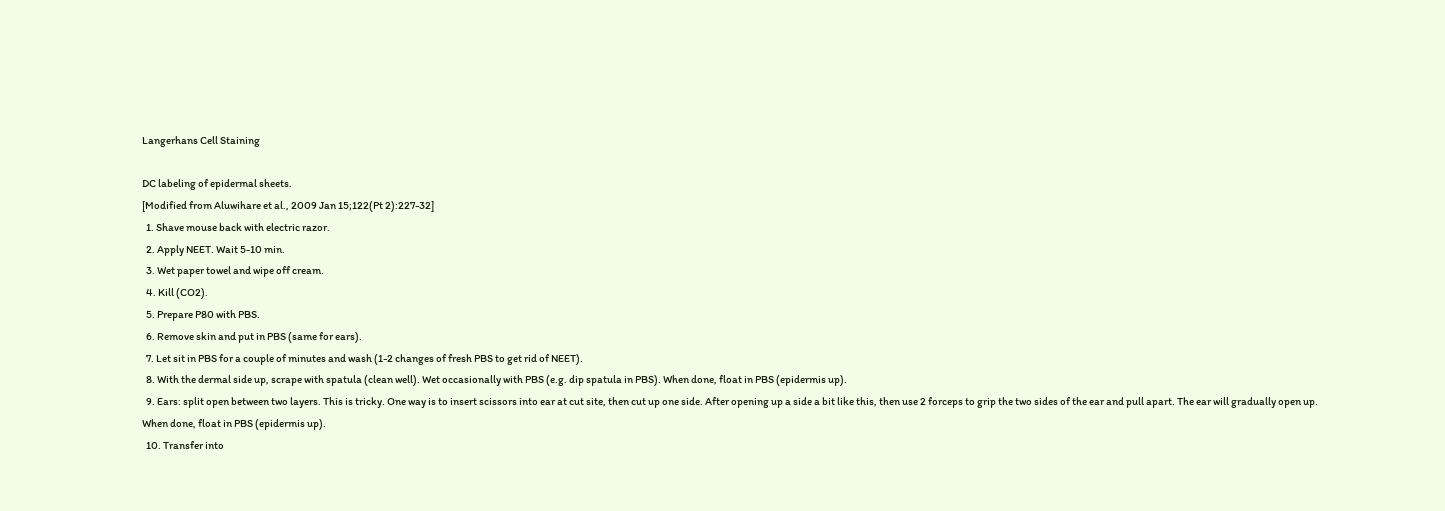Langerhans Cell Staining

DC labeling of epidermal sheets.
[Modified from Aluwihare et al., 2009 Jan 15;122(Pt 2):227-32]
  1. Shave mouse back with electric razor.
  2. Apply NEET. Wait 5-10 min.
  3. Wet paper towel and wipe off cream.
  4. Kill (CO2).
  5. Prepare P80 with PBS.
  6. Remove skin and put in PBS (same for ears).
  7. Let sit in PBS for a couple of minutes and wash (1-2 changes of fresh PBS to get rid of NEET).
  8. With the dermal side up, scrape with spatula (clean well). Wet occasionally with PBS (e.g. dip spatula in PBS). When done, float in PBS (epidermis up).
  9. Ears: split open between two layers. This is tricky. One way is to insert scissors into ear at cut site, then cut up one side. After opening up a side a bit like this, then use 2 forceps to grip the two sides of the ear and pull apart. The ear will gradually open up. When done, float in PBS (epidermis up).
  10. Transfer into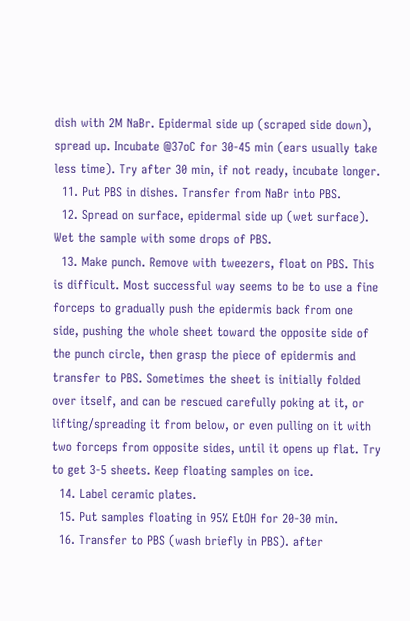dish with 2M NaBr. Epidermal side up (scraped side down), spread up. Incubate @37oC for 30-45 min (ears usually take less time). Try after 30 min, if not ready, incubate longer.
  11. Put PBS in dishes. Transfer from NaBr into PBS.
  12. Spread on surface, epidermal side up (wet surface). Wet the sample with some drops of PBS.
  13. Make punch. Remove with tweezers, float on PBS. This is difficult. Most successful way seems to be to use a fine forceps to gradually push the epidermis back from one side, pushing the whole sheet toward the opposite side of the punch circle, then grasp the piece of epidermis and transfer to PBS. Sometimes the sheet is initially folded over itself, and can be rescued carefully poking at it, or lifting/spreading it from below, or even pulling on it with two forceps from opposite sides, until it opens up flat. Try to get 3-5 sheets. Keep floating samples on ice.
  14. Label ceramic plates.
  15. Put samples floating in 95% EtOH for 20-30 min.
  16. Transfer to PBS (wash briefly in PBS). after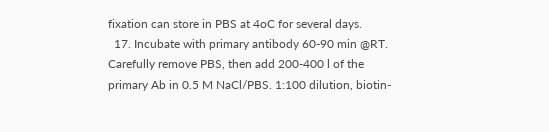fixation can store in PBS at 4oC for several days.
  17. Incubate with primary antibody 60-90 min @RT. Carefully remove PBS, then add 200-400 l of the primary Ab in 0.5 M NaCl/PBS. 1:100 dilution, biotin-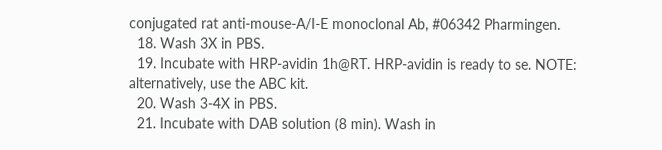conjugated rat anti-mouse-A/I-E monoclonal Ab, #06342 Pharmingen.
  18. Wash 3X in PBS.
  19. Incubate with HRP-avidin 1h@RT. HRP-avidin is ready to se. NOTE: alternatively, use the ABC kit.
  20. Wash 3-4X in PBS.
  21. Incubate with DAB solution (8 min). Wash in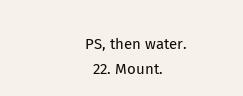PS, then water.
  22. Mount.